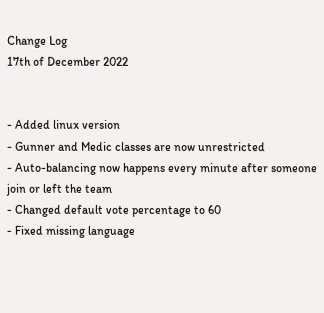Change Log
17th of December 2022


- Added linux version
- Gunner and Medic classes are now unrestricted
- Auto-balancing now happens every minute after someone join or left the team
- Changed default vote percentage to 60
- Fixed missing language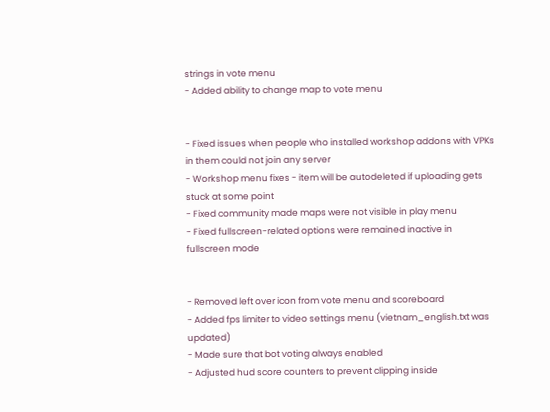strings in vote menu
- Added ability to change map to vote menu


- Fixed issues when people who installed workshop addons with VPKs in them could not join any server
- Workshop menu fixes - item will be autodeleted if uploading gets stuck at some point
- Fixed community made maps were not visible in play menu
- Fixed fullscreen-related options were remained inactive in fullscreen mode


- Removed left over icon from vote menu and scoreboard
- Added fps limiter to video settings menu (vietnam_english.txt was updated)
- Made sure that bot voting always enabled
- Adjusted hud score counters to prevent clipping inside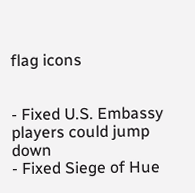flag icons


- Fixed U.S. Embassy players could jump down
- Fixed Siege of Hue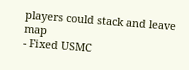players could stack and leave map
- Fixed USMC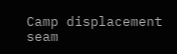Camp displacement seam